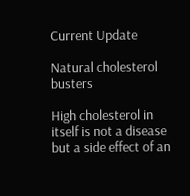Current Update

Natural cholesterol busters

High cholesterol in itself is not a disease but a side effect of an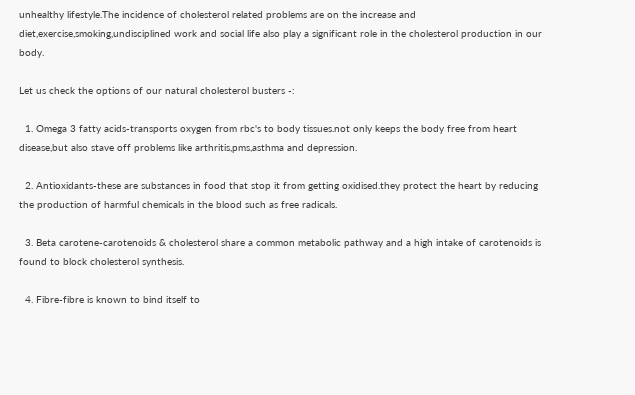unhealthy lifestyle.The incidence of cholesterol related problems are on the increase and diet,exercise,smoking,undisciplined work and social life also play a significant role in the cholesterol production in our body.

Let us check the options of our natural cholesterol busters -:

  1. Omega 3 fatty acids-transports oxygen from rbc's to body tissues.not only keeps the body free from heart disease,but also stave off problems like arthritis,pms,asthma and depression.

  2. Antioxidants-these are substances in food that stop it from getting oxidised.they protect the heart by reducing the production of harmful chemicals in the blood such as free radicals.

  3. Beta carotene-carotenoids & cholesterol share a common metabolic pathway and a high intake of carotenoids is found to block cholesterol synthesis.

  4. Fibre-fibre is known to bind itself to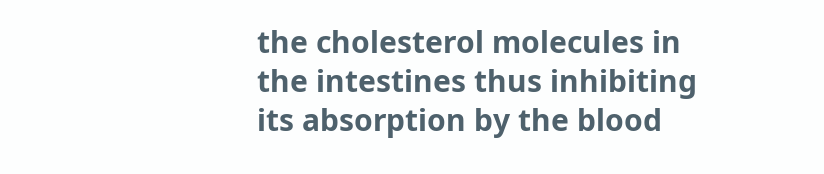the cholesterol molecules in the intestines thus inhibiting its absorption by the blood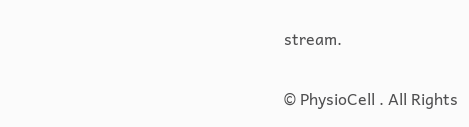stream.

© PhysioCell . All Rights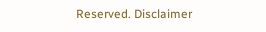Reserved. Disclaimer